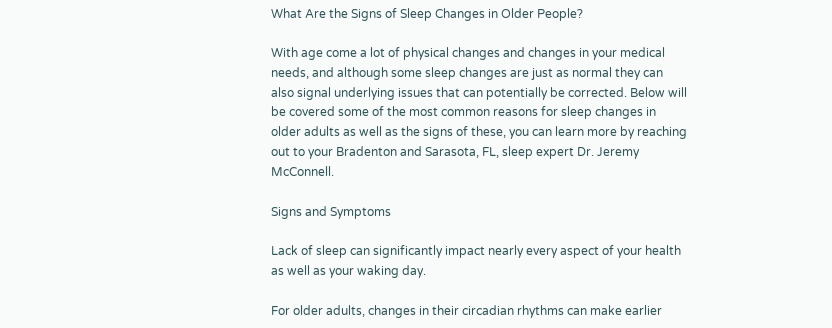What Are the Signs of Sleep Changes in Older People?

With age come a lot of physical changes and changes in your medical needs, and although some sleep changes are just as normal they can also signal underlying issues that can potentially be corrected. Below will be covered some of the most common reasons for sleep changes in older adults as well as the signs of these, you can learn more by reaching out to your Bradenton and Sarasota, FL, sleep expert Dr. Jeremy McConnell.

Signs and Symptoms

Lack of sleep can significantly impact nearly every aspect of your health as well as your waking day.

For older adults, changes in their circadian rhythms can make earlier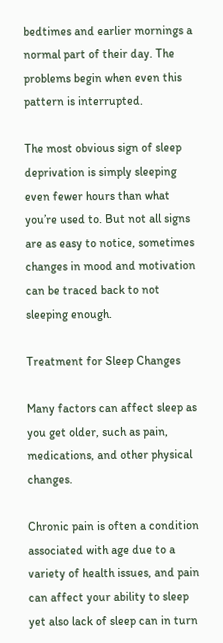bedtimes and earlier mornings a normal part of their day. The problems begin when even this pattern is interrupted.

The most obvious sign of sleep deprivation is simply sleeping even fewer hours than what you’re used to. But not all signs are as easy to notice, sometimes changes in mood and motivation can be traced back to not sleeping enough.

Treatment for Sleep Changes

Many factors can affect sleep as you get older, such as pain, medications, and other physical changes.

Chronic pain is often a condition associated with age due to a variety of health issues, and pain can affect your ability to sleep yet also lack of sleep can in turn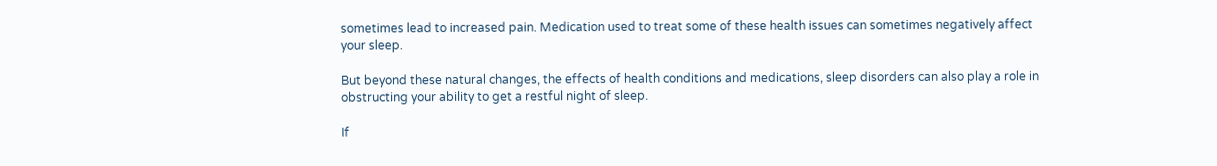sometimes lead to increased pain. Medication used to treat some of these health issues can sometimes negatively affect your sleep.

But beyond these natural changes, the effects of health conditions and medications, sleep disorders can also play a role in obstructing your ability to get a restful night of sleep.

If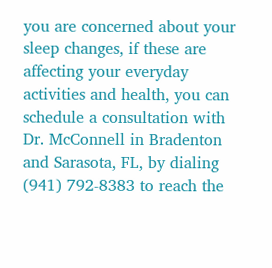you are concerned about your sleep changes, if these are affecting your everyday activities and health, you can schedule a consultation with Dr. McConnell in Bradenton and Sarasota, FL, by dialing (941) 792-8383 to reach the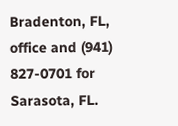Bradenton, FL, office and (941) 827-0701 for Sarasota, FL.